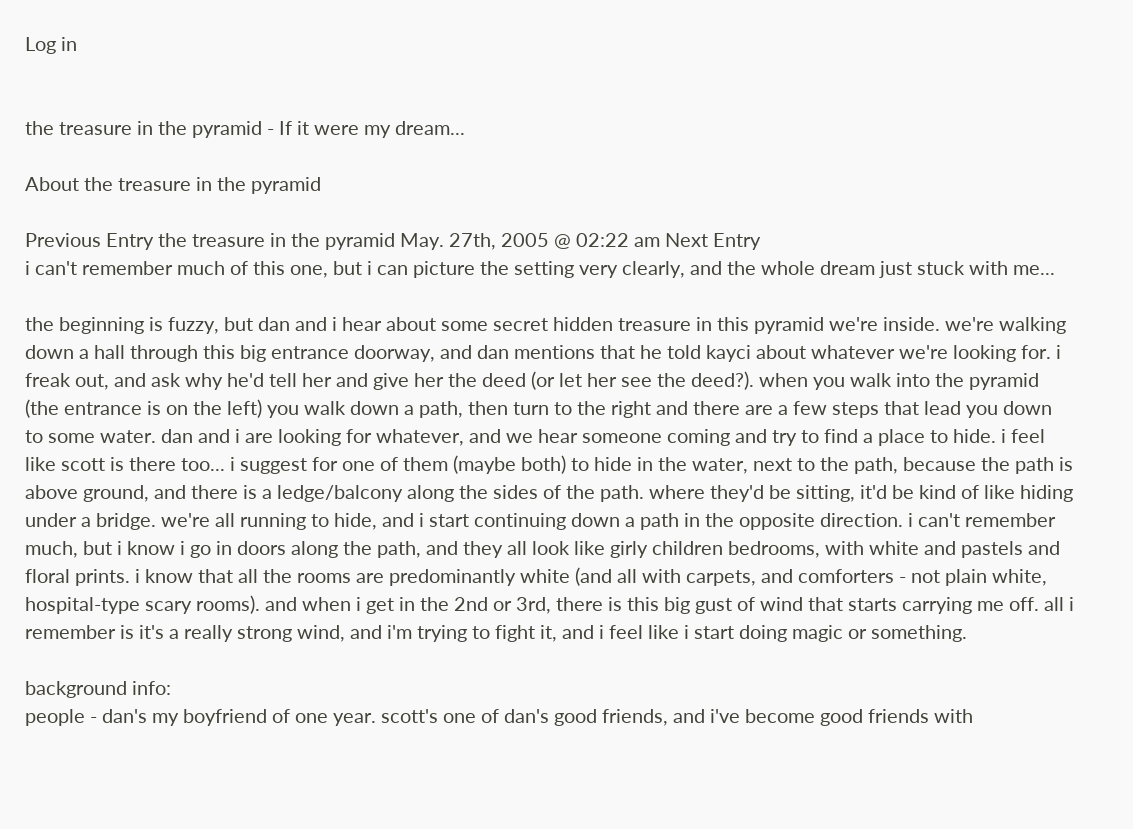Log in


the treasure in the pyramid - If it were my dream...

About the treasure in the pyramid

Previous Entry the treasure in the pyramid May. 27th, 2005 @ 02:22 am Next Entry
i can't remember much of this one, but i can picture the setting very clearly, and the whole dream just stuck with me...

the beginning is fuzzy, but dan and i hear about some secret hidden treasure in this pyramid we're inside. we're walking down a hall through this big entrance doorway, and dan mentions that he told kayci about whatever we're looking for. i freak out, and ask why he'd tell her and give her the deed (or let her see the deed?). when you walk into the pyramid (the entrance is on the left) you walk down a path, then turn to the right and there are a few steps that lead you down to some water. dan and i are looking for whatever, and we hear someone coming and try to find a place to hide. i feel like scott is there too... i suggest for one of them (maybe both) to hide in the water, next to the path, because the path is above ground, and there is a ledge/balcony along the sides of the path. where they'd be sitting, it'd be kind of like hiding under a bridge. we're all running to hide, and i start continuing down a path in the opposite direction. i can't remember much, but i know i go in doors along the path, and they all look like girly children bedrooms, with white and pastels and floral prints. i know that all the rooms are predominantly white (and all with carpets, and comforters - not plain white, hospital-type scary rooms). and when i get in the 2nd or 3rd, there is this big gust of wind that starts carrying me off. all i remember is it's a really strong wind, and i'm trying to fight it, and i feel like i start doing magic or something.

background info:
people - dan's my boyfriend of one year. scott's one of dan's good friends, and i've become good friends with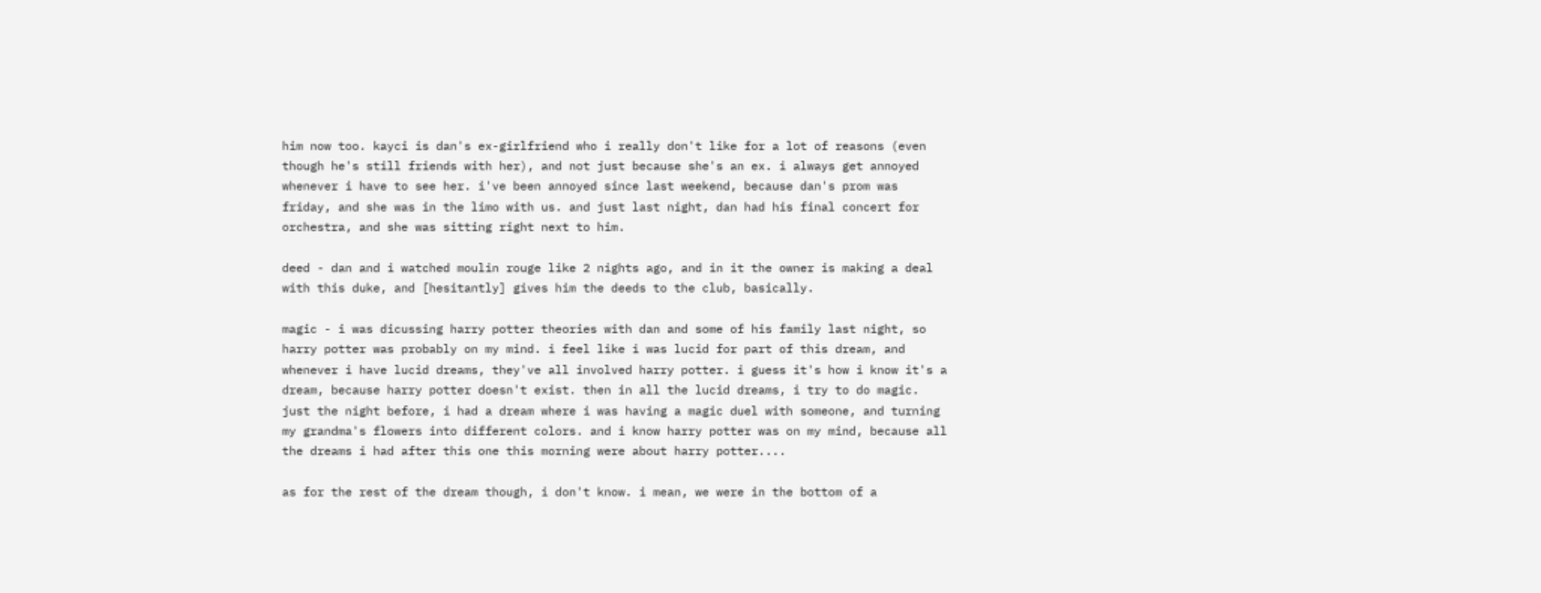him now too. kayci is dan's ex-girlfriend who i really don't like for a lot of reasons (even though he's still friends with her), and not just because she's an ex. i always get annoyed whenever i have to see her. i've been annoyed since last weekend, because dan's prom was friday, and she was in the limo with us. and just last night, dan had his final concert for orchestra, and she was sitting right next to him.

deed - dan and i watched moulin rouge like 2 nights ago, and in it the owner is making a deal with this duke, and [hesitantly] gives him the deeds to the club, basically.

magic - i was dicussing harry potter theories with dan and some of his family last night, so harry potter was probably on my mind. i feel like i was lucid for part of this dream, and whenever i have lucid dreams, they've all involved harry potter. i guess it's how i know it's a dream, because harry potter doesn't exist. then in all the lucid dreams, i try to do magic. just the night before, i had a dream where i was having a magic duel with someone, and turning my grandma's flowers into different colors. and i know harry potter was on my mind, because all the dreams i had after this one this morning were about harry potter....

as for the rest of the dream though, i don't know. i mean, we were in the bottom of a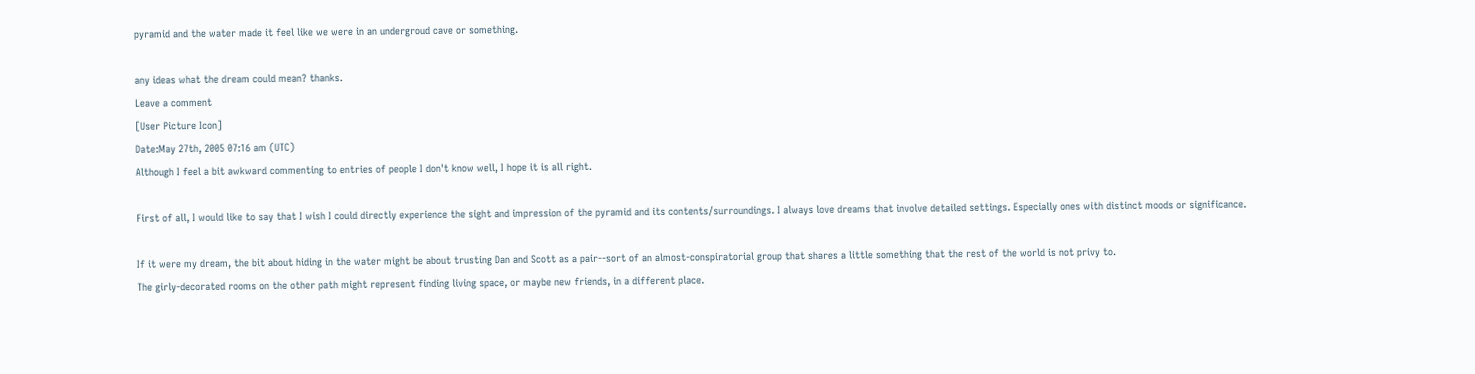pyramid and the water made it feel like we were in an undergroud cave or something.

any ideas what the dream could mean? thanks.
Leave a comment
[User Picture Icon]
Date:May 27th, 2005 07:16 am (UTC)
Although I feel a bit awkward commenting to entries of people I don't know well, I hope it is all right.

First of all, I would like to say that I wish I could directly experience the sight and impression of the pyramid and its contents/surroundings. I always love dreams that involve detailed settings. Especially ones with distinct moods or significance.

If it were my dream, the bit about hiding in the water might be about trusting Dan and Scott as a pair--sort of an almost-conspiratorial group that shares a little something that the rest of the world is not privy to.
The girly-decorated rooms on the other path might represent finding living space, or maybe new friends, in a different place.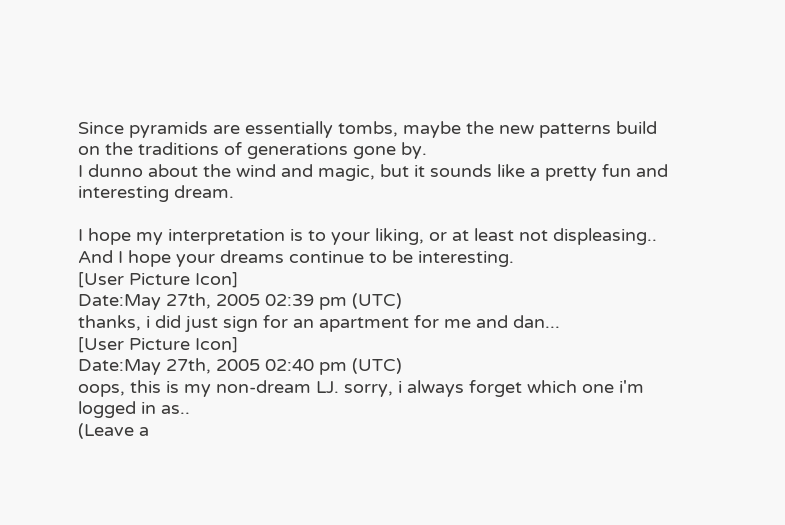Since pyramids are essentially tombs, maybe the new patterns build on the traditions of generations gone by.
I dunno about the wind and magic, but it sounds like a pretty fun and interesting dream.

I hope my interpretation is to your liking, or at least not displeasing.. And I hope your dreams continue to be interesting.
[User Picture Icon]
Date:May 27th, 2005 02:39 pm (UTC)
thanks, i did just sign for an apartment for me and dan...
[User Picture Icon]
Date:May 27th, 2005 02:40 pm (UTC)
oops, this is my non-dream LJ. sorry, i always forget which one i'm logged in as..
(Leave a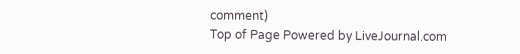comment)
Top of Page Powered by LiveJournal.com